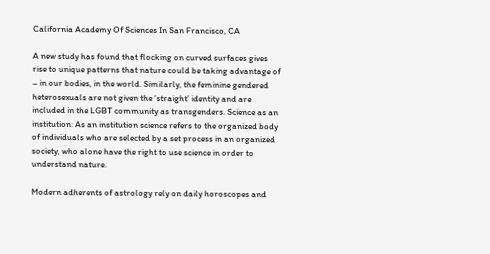California Academy Of Sciences In San Francisco, CA

A new study has found that flocking on curved surfaces gives rise to unique patterns that nature could be taking advantage of – in our bodies, in the world. Similarly, the feminine gendered heterosexuals are not given the ‘straight’ identity and are included in the LGBT community as transgenders. Science as an institution: As an institution science refers to the organized body of individuals who are selected by a set process in an organized society, who alone have the right to use science in order to understand nature.

Modern adherents of astrology rely on daily horoscopes and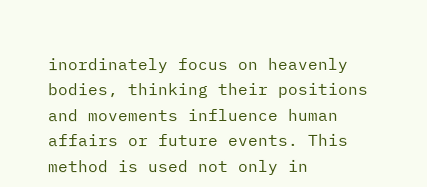inordinately focus on heavenly bodies, thinking their positions and movements influence human affairs or future events. This method is used not only in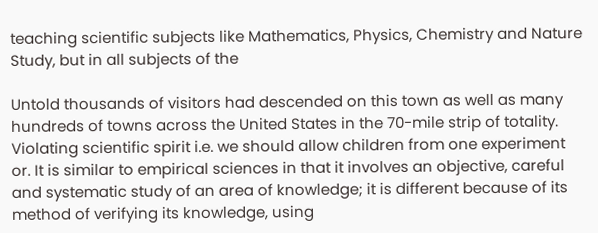teaching scientific subjects like Mathematics, Physics, Chemistry and Nature Study, but in all subjects of the

Untold thousands of visitors had descended on this town as well as many hundreds of towns across the United States in the 70-mile strip of totality. Violating scientific spirit i.e. we should allow children from one experiment or. It is similar to empirical sciences in that it involves an objective, careful and systematic study of an area of knowledge; it is different because of its method of verifying its knowledge, using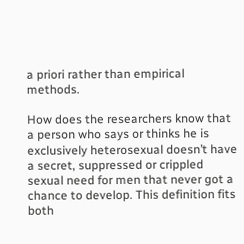a priori rather than empirical methods.

How does the researchers know that a person who says or thinks he is exclusively heterosexual doesn’t have a secret, suppressed or crippled sexual need for men that never got a chance to develop. This definition fits both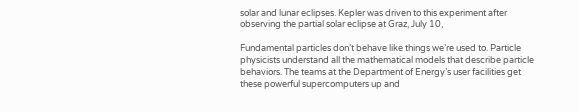solar and lunar eclipses. Kepler was driven to this experiment after observing the partial solar eclipse at Graz, July 10,

Fundamental particles don’t behave like things we’re used to. Particle physicists understand all the mathematical models that describe particle behaviors. The teams at the Department of Energy’s user facilities get these powerful supercomputers up and